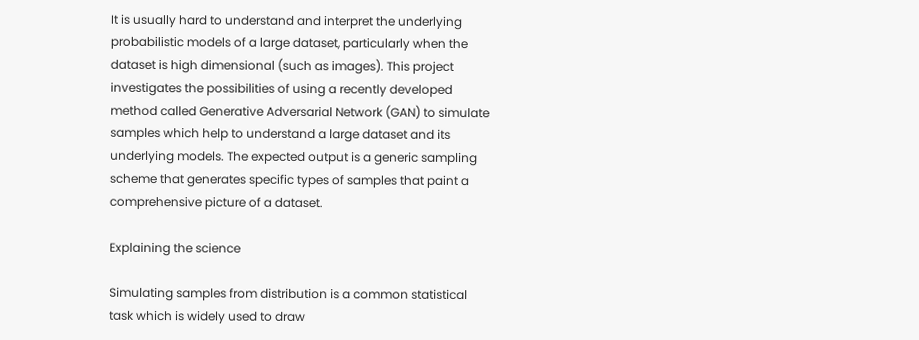It is usually hard to understand and interpret the underlying probabilistic models of a large dataset, particularly when the dataset is high dimensional (such as images). This project investigates the possibilities of using a recently developed method called Generative Adversarial Network (GAN) to simulate samples which help to understand a large dataset and its underlying models. The expected output is a generic sampling scheme that generates specific types of samples that paint a comprehensive picture of a dataset.

Explaining the science

Simulating samples from distribution is a common statistical task which is widely used to draw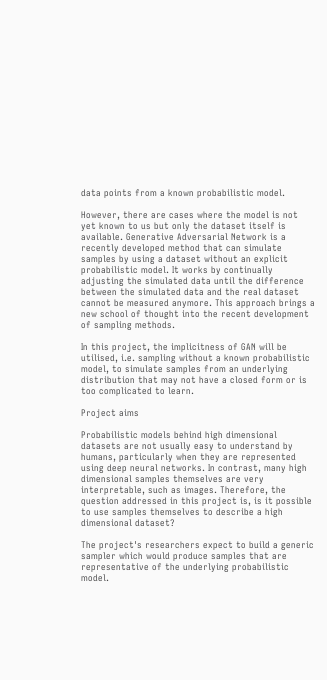data points from a known probabilistic model.

However, there are cases where the model is not yet known to us but only the dataset itself is available. Generative Adversarial Network is a recently developed method that can simulate samples by using a dataset without an explicit probabilistic model. It works by continually adjusting the simulated data until the difference between the simulated data and the real dataset cannot be measured anymore. This approach brings a new school of thought into the recent development of sampling methods.

In this project, the implicitness of GAN will be utilised, i.e. sampling without a known probabilistic model, to simulate samples from an underlying distribution that may not have a closed form or is too complicated to learn.

Project aims

Probabilistic models behind high dimensional datasets are not usually easy to understand by humans, particularly when they are represented using deep neural networks. In contrast, many high dimensional samples themselves are very interpretable, such as images. Therefore, the question addressed in this project is, is it possible to use samples themselves to describe a high dimensional dataset?

The project's researchers expect to build a generic sampler which would produce samples that are representative of the underlying probabilistic model.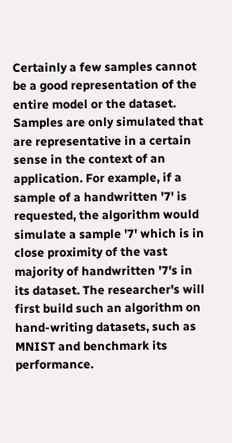Certainly a few samples cannot be a good representation of the entire model or the dataset. Samples are only simulated that are representative in a certain sense in the context of an application. For example, if a sample of a handwritten '7' is requested, the algorithm would simulate a sample '7' which is in close proximity of the vast majority of handwritten '7's in its dataset. The researcher's will first build such an algorithm on hand-writing datasets, such as MNIST and benchmark its performance.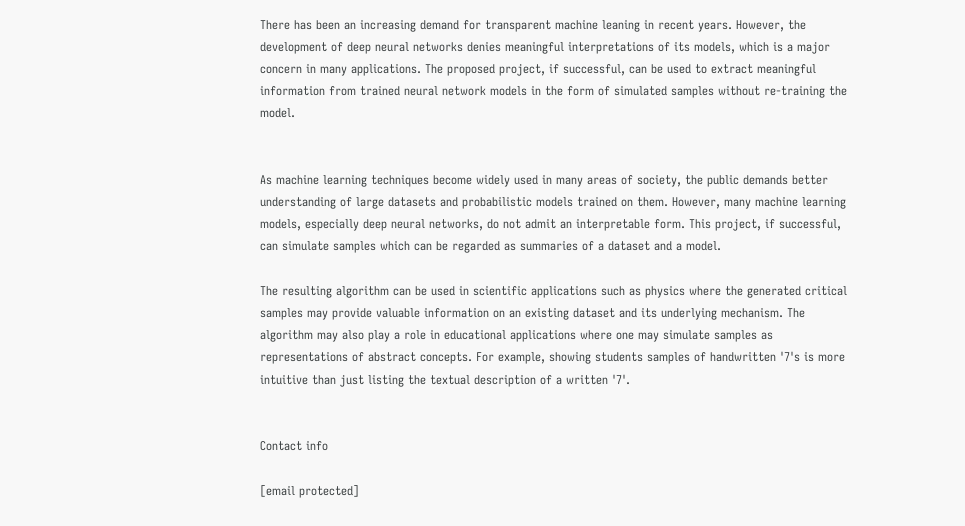There has been an increasing demand for transparent machine leaning in recent years. However, the development of deep neural networks denies meaningful interpretations of its models, which is a major concern in many applications. The proposed project, if successful, can be used to extract meaningful information from trained neural network models in the form of simulated samples without re-training the model.


As machine learning techniques become widely used in many areas of society, the public demands better understanding of large datasets and probabilistic models trained on them. However, many machine learning models, especially deep neural networks, do not admit an interpretable form. This project, if successful, can simulate samples which can be regarded as summaries of a dataset and a model.

The resulting algorithm can be used in scientific applications such as physics where the generated critical samples may provide valuable information on an existing dataset and its underlying mechanism. The algorithm may also play a role in educational applications where one may simulate samples as representations of abstract concepts. For example, showing students samples of handwritten '7's is more intuitive than just listing the textual description of a written '7'.


Contact info

[email protected]